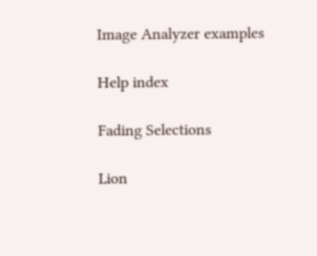Image Analyzer examples

Help index

Fading Selections

Lion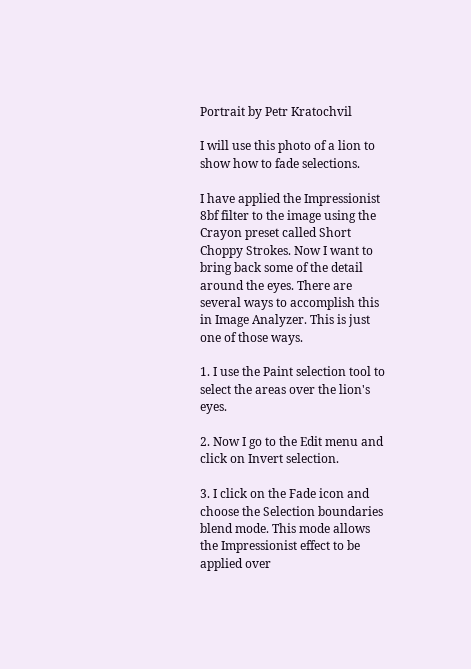Portrait by Petr Kratochvil

I will use this photo of a lion to show how to fade selections.

I have applied the Impressionist 8bf filter to the image using the Crayon preset called Short Choppy Strokes. Now I want to bring back some of the detail around the eyes. There are several ways to accomplish this in Image Analyzer. This is just one of those ways.

1. I use the Paint selection tool to select the areas over the lion's eyes.

2. Now I go to the Edit menu and click on Invert selection.

3. I click on the Fade icon and choose the Selection boundaries blend mode. This mode allows the Impressionist effect to be applied over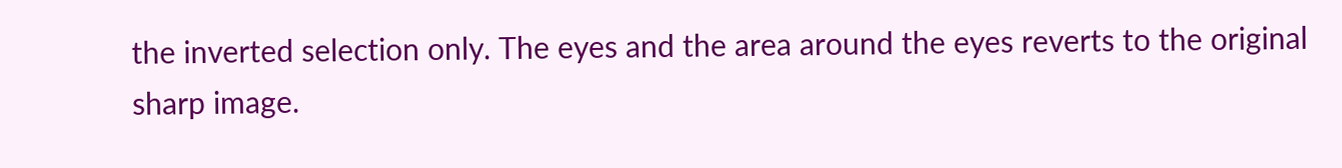the inverted selection only. The eyes and the area around the eyes reverts to the original sharp image.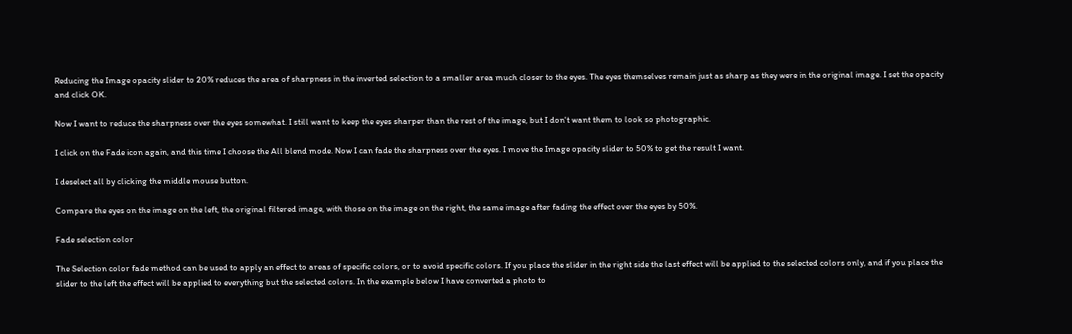Reducing the Image opacity slider to 20% reduces the area of sharpness in the inverted selection to a smaller area much closer to the eyes. The eyes themselves remain just as sharp as they were in the original image. I set the opacity and click OK.

Now I want to reduce the sharpness over the eyes somewhat. I still want to keep the eyes sharper than the rest of the image, but I don't want them to look so photographic.

I click on the Fade icon again, and this time I choose the All blend mode. Now I can fade the sharpness over the eyes. I move the Image opacity slider to 50% to get the result I want.

I deselect all by clicking the middle mouse button.

Compare the eyes on the image on the left, the original filtered image, with those on the image on the right, the same image after fading the effect over the eyes by 50%.

Fade selection color

The Selection color fade method can be used to apply an effect to areas of specific colors, or to avoid specific colors. If you place the slider in the right side the last effect will be applied to the selected colors only, and if you place the slider to the left the effect will be applied to everything but the selected colors. In the example below I have converted a photo to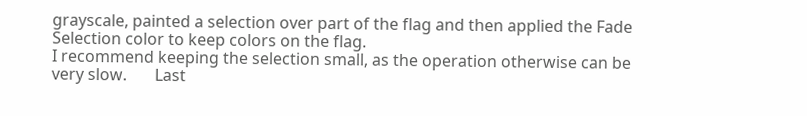grayscale, painted a selection over part of the flag and then applied the Fade Selection color to keep colors on the flag.
I recommend keeping the selection small, as the operation otherwise can be very slow.       Last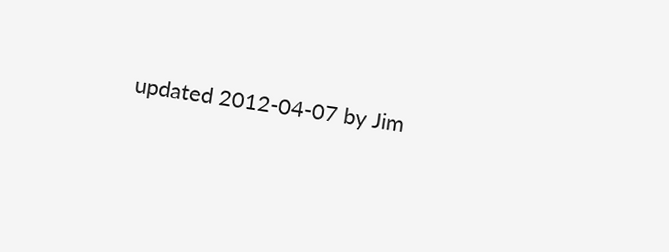updated 2012-04-07 by Jim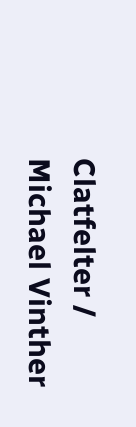Clatfelter / Michael Vinther